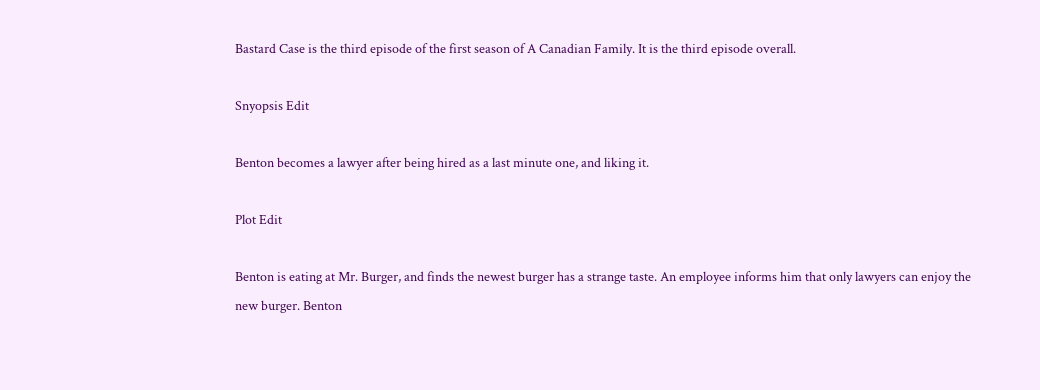Bastard Case is the third episode of the first season of A Canadian Family. It is the third episode overall.

Snyopsis Edit

Benton becomes a lawyer after being hired as a last minute one, and liking it.

Plot Edit

Benton is eating at Mr. Burger, and finds the newest burger has a strange taste. An employee informs him that only lawyers can enjoy the new burger. Benton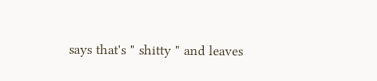says that's " shitty " and leaves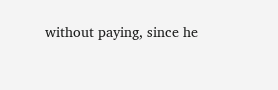without paying, since he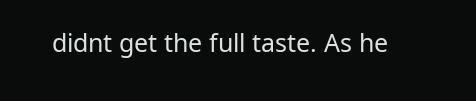didnt get the full taste. As he